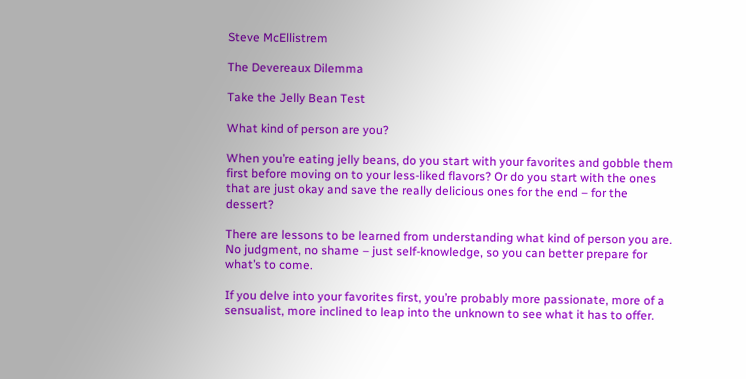Steve McEllistrem

The Devereaux Dilemma

Take the Jelly Bean Test

What kind of person are you?

When you’re eating jelly beans, do you start with your favorites and gobble them first before moving on to your less-liked flavors? Or do you start with the ones that are just okay and save the really delicious ones for the end – for the dessert?

There are lessons to be learned from understanding what kind of person you are. No judgment, no shame – just self-knowledge, so you can better prepare for what’s to come.

If you delve into your favorites first, you’re probably more passionate, more of a sensualist, more inclined to leap into the unknown to see what it has to offer.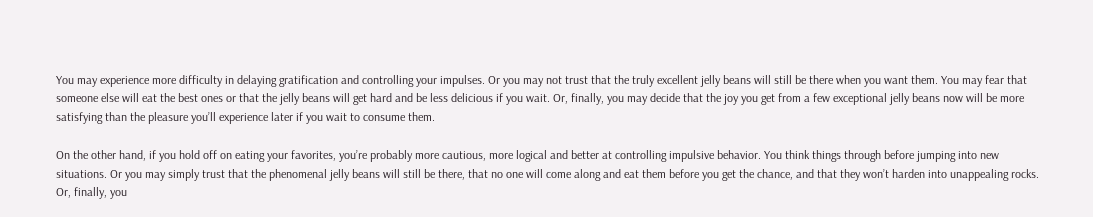You may experience more difficulty in delaying gratification and controlling your impulses. Or you may not trust that the truly excellent jelly beans will still be there when you want them. You may fear that someone else will eat the best ones or that the jelly beans will get hard and be less delicious if you wait. Or, finally, you may decide that the joy you get from a few exceptional jelly beans now will be more satisfying than the pleasure you’ll experience later if you wait to consume them.

On the other hand, if you hold off on eating your favorites, you’re probably more cautious, more logical and better at controlling impulsive behavior. You think things through before jumping into new situations. Or you may simply trust that the phenomenal jelly beans will still be there, that no one will come along and eat them before you get the chance, and that they won’t harden into unappealing rocks. Or, finally, you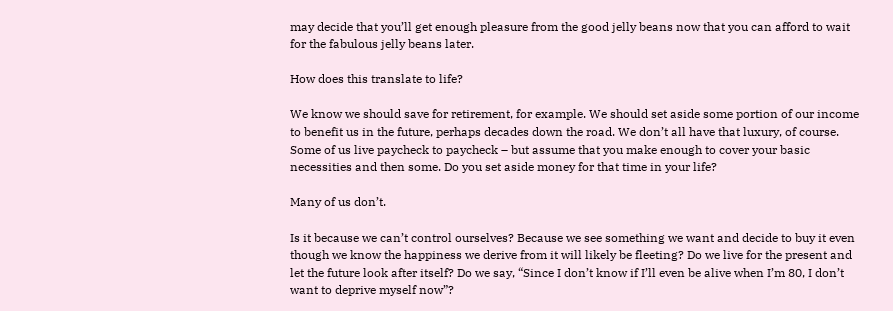may decide that you’ll get enough pleasure from the good jelly beans now that you can afford to wait for the fabulous jelly beans later.

How does this translate to life?

We know we should save for retirement, for example. We should set aside some portion of our income to benefit us in the future, perhaps decades down the road. We don’t all have that luxury, of course. Some of us live paycheck to paycheck – but assume that you make enough to cover your basic necessities and then some. Do you set aside money for that time in your life?

Many of us don’t.

Is it because we can’t control ourselves? Because we see something we want and decide to buy it even though we know the happiness we derive from it will likely be fleeting? Do we live for the present and let the future look after itself? Do we say, “Since I don’t know if I’ll even be alive when I’m 80, I don’t want to deprive myself now”?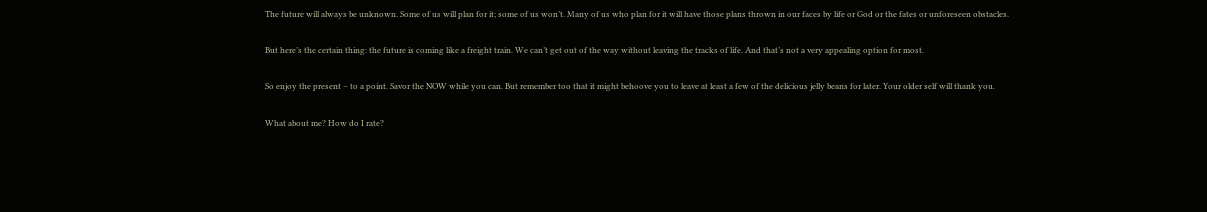The future will always be unknown. Some of us will plan for it; some of us won’t. Many of us who plan for it will have those plans thrown in our faces by life or God or the fates or unforeseen obstacles.

But here’s the certain thing: the future is coming like a freight train. We can’t get out of the way without leaving the tracks of life. And that’s not a very appealing option for most.

So enjoy the present – to a point. Savor the NOW while you can. But remember too that it might behoove you to leave at least a few of the delicious jelly beans for later. Your older self will thank you.

What about me? How do I rate?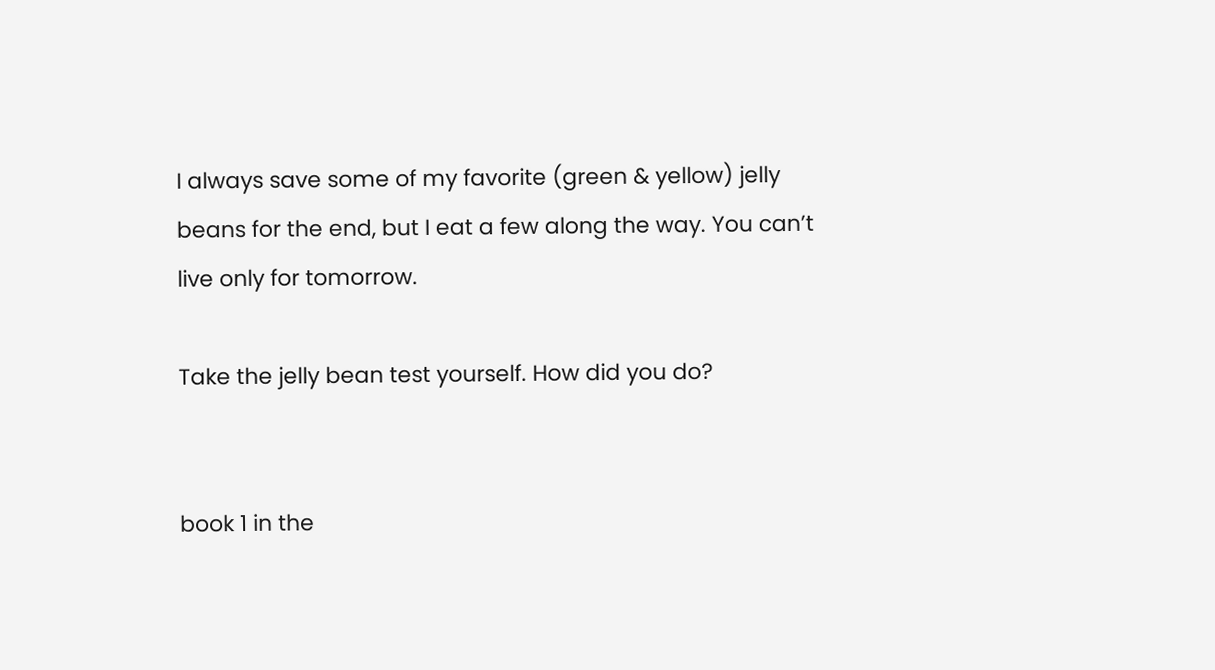I always save some of my favorite (green & yellow) jelly beans for the end, but I eat a few along the way. You can’t live only for tomorrow.

Take the jelly bean test yourself. How did you do?


book 1 in the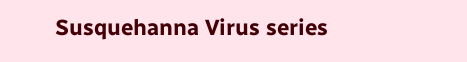Susquehanna Virus series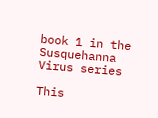book 1 in the Susquehanna Virus series

This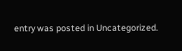entry was posted in Uncategorized.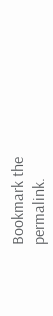Bookmark the permalink.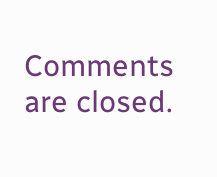Comments are closed.